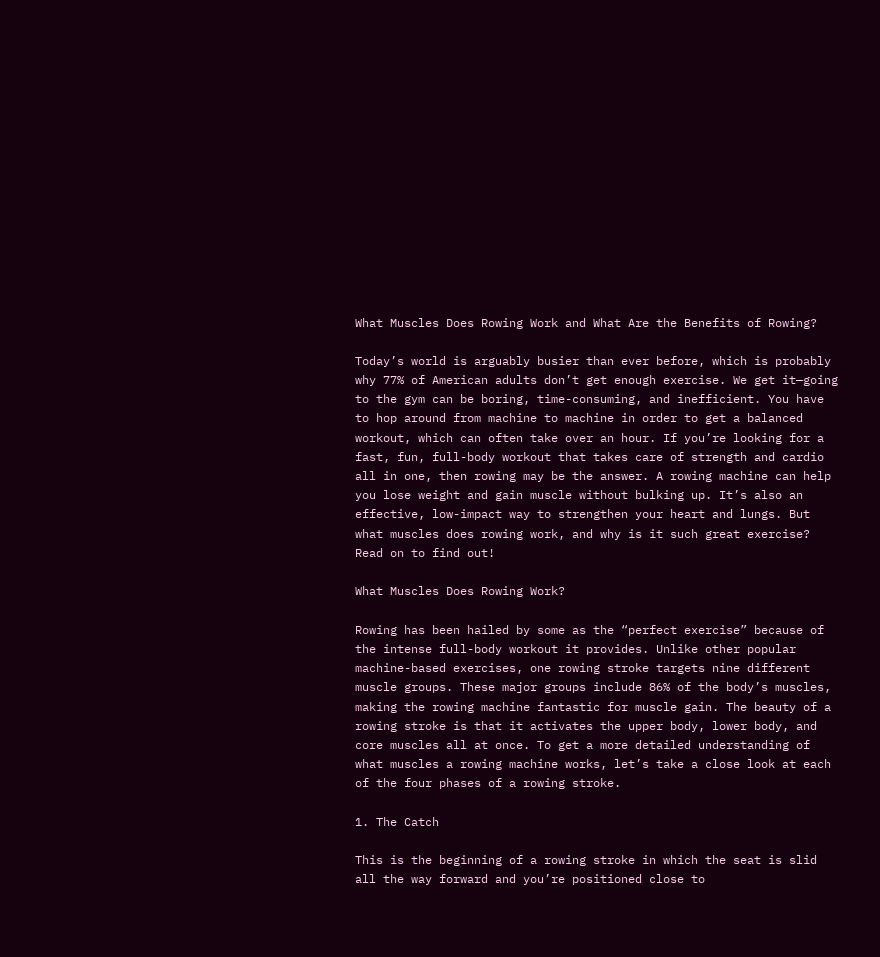What Muscles Does Rowing Work and What Are the Benefits of Rowing?

Today’s world is arguably busier than ever before, which is probably why 77% of American adults don’t get enough exercise. We get it—going to the gym can be boring, time-consuming, and inefficient. You have to hop around from machine to machine in order to get a balanced workout, which can often take over an hour. If you’re looking for a fast, fun, full-body workout that takes care of strength and cardio all in one, then rowing may be the answer. A rowing machine can help you lose weight and gain muscle without bulking up. It’s also an effective, low-impact way to strengthen your heart and lungs. But what muscles does rowing work, and why is it such great exercise? Read on to find out!

What Muscles Does Rowing Work?

Rowing has been hailed by some as the “perfect exercise” because of the intense full-body workout it provides. Unlike other popular machine-based exercises, one rowing stroke targets nine different muscle groups. These major groups include 86% of the body’s muscles, making the rowing machine fantastic for muscle gain. The beauty of a rowing stroke is that it activates the upper body, lower body, and core muscles all at once. To get a more detailed understanding of what muscles a rowing machine works, let’s take a close look at each of the four phases of a rowing stroke.

1. The Catch

This is the beginning of a rowing stroke in which the seat is slid all the way forward and you’re positioned close to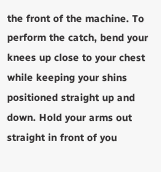the front of the machine. To perform the catch, bend your knees up close to your chest while keeping your shins positioned straight up and down. Hold your arms out straight in front of you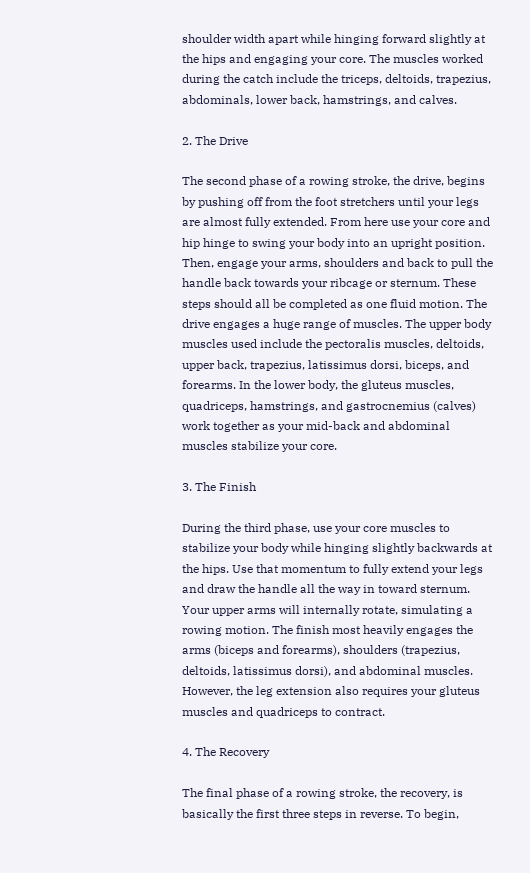shoulder width apart while hinging forward slightly at the hips and engaging your core. The muscles worked during the catch include the triceps, deltoids, trapezius, abdominals, lower back, hamstrings, and calves.

2. The Drive

The second phase of a rowing stroke, the drive, begins by pushing off from the foot stretchers until your legs are almost fully extended. From here use your core and hip hinge to swing your body into an upright position. Then, engage your arms, shoulders and back to pull the handle back towards your ribcage or sternum. These steps should all be completed as one fluid motion. The drive engages a huge range of muscles. The upper body muscles used include the pectoralis muscles, deltoids, upper back, trapezius, latissimus dorsi, biceps, and forearms. In the lower body, the gluteus muscles, quadriceps, hamstrings, and gastrocnemius (calves) work together as your mid-back and abdominal muscles stabilize your core.

3. The Finish

During the third phase, use your core muscles to stabilize your body while hinging slightly backwards at the hips. Use that momentum to fully extend your legs and draw the handle all the way in toward sternum. Your upper arms will internally rotate, simulating a rowing motion. The finish most heavily engages the arms (biceps and forearms), shoulders (trapezius, deltoids, latissimus dorsi), and abdominal muscles. However, the leg extension also requires your gluteus muscles and quadriceps to contract.

4. The Recovery

The final phase of a rowing stroke, the recovery, is basically the first three steps in reverse. To begin,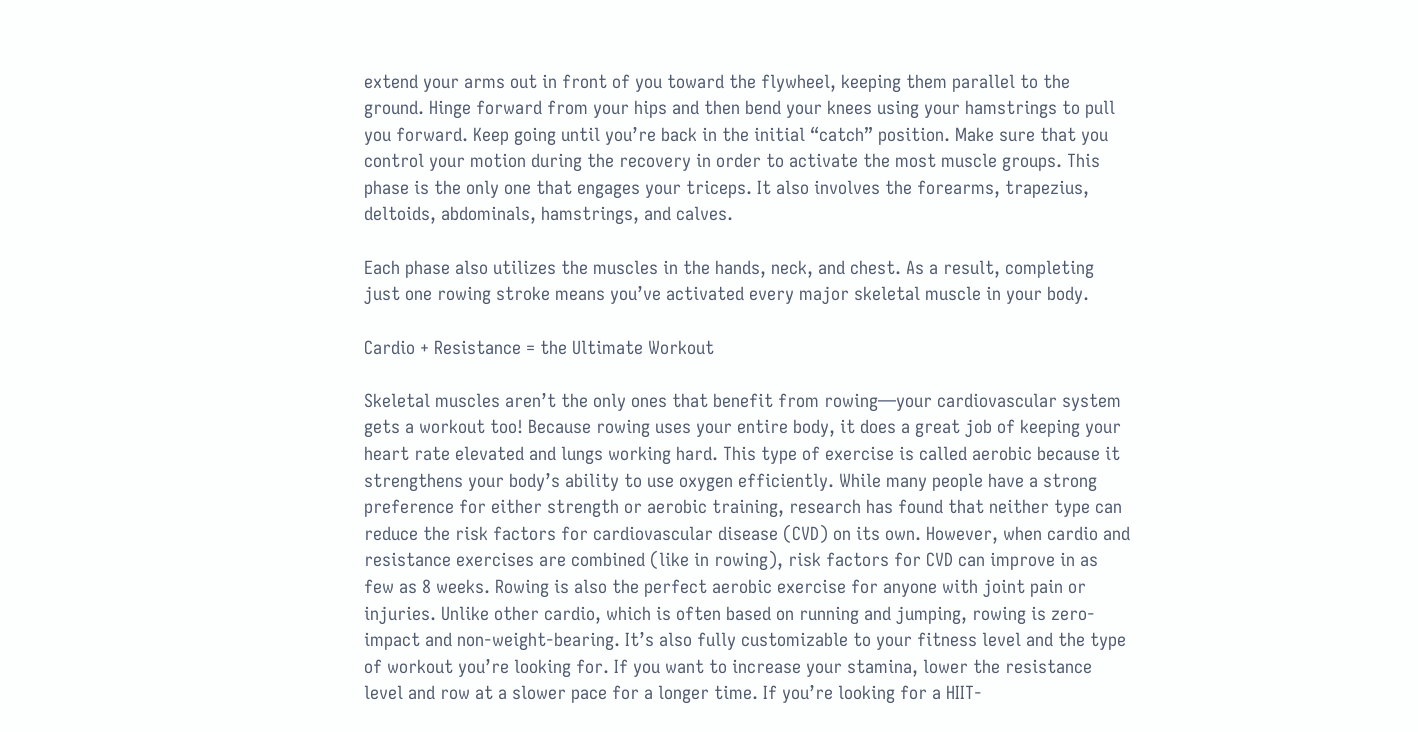extend your arms out in front of you toward the flywheel, keeping them parallel to the ground. Hinge forward from your hips and then bend your knees using your hamstrings to pull you forward. Keep going until you’re back in the initial “catch” position. Make sure that you control your motion during the recovery in order to activate the most muscle groups. This phase is the only one that engages your triceps. It also involves the forearms, trapezius, deltoids, abdominals, hamstrings, and calves.

Each phase also utilizes the muscles in the hands, neck, and chest. As a result, completing just one rowing stroke means you’ve activated every major skeletal muscle in your body.

Cardio + Resistance = the Ultimate Workout

Skeletal muscles aren’t the only ones that benefit from rowing—your cardiovascular system gets a workout too! Because rowing uses your entire body, it does a great job of keeping your heart rate elevated and lungs working hard. This type of exercise is called aerobic because it strengthens your body’s ability to use oxygen efficiently. While many people have a strong preference for either strength or aerobic training, research has found that neither type can reduce the risk factors for cardiovascular disease (CVD) on its own. However, when cardio and resistance exercises are combined (like in rowing), risk factors for CVD can improve in as few as 8 weeks. Rowing is also the perfect aerobic exercise for anyone with joint pain or injuries. Unlike other cardio, which is often based on running and jumping, rowing is zero-impact and non-weight-bearing. It’s also fully customizable to your fitness level and the type of workout you’re looking for. If you want to increase your stamina, lower the resistance level and row at a slower pace for a longer time. If you’re looking for a HIIT-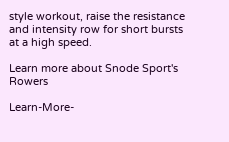style workout, raise the resistance and intensity row for short bursts at a high speed.

Learn more about Snode Sport's Rowers

Learn-More-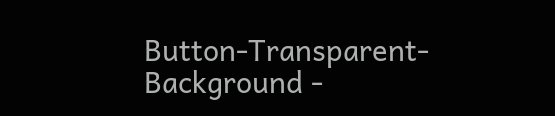Button-Transparent-Background -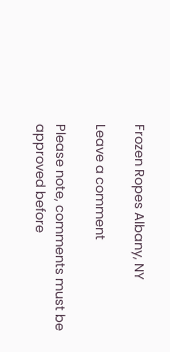Frozen Ropes Albany, NY

Leave a comment

Please note, comments must be approved before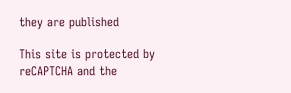they are published

This site is protected by reCAPTCHA and the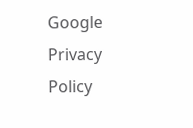Google Privacy Policy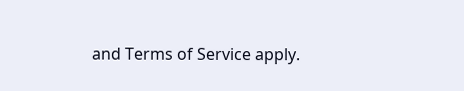and Terms of Service apply.